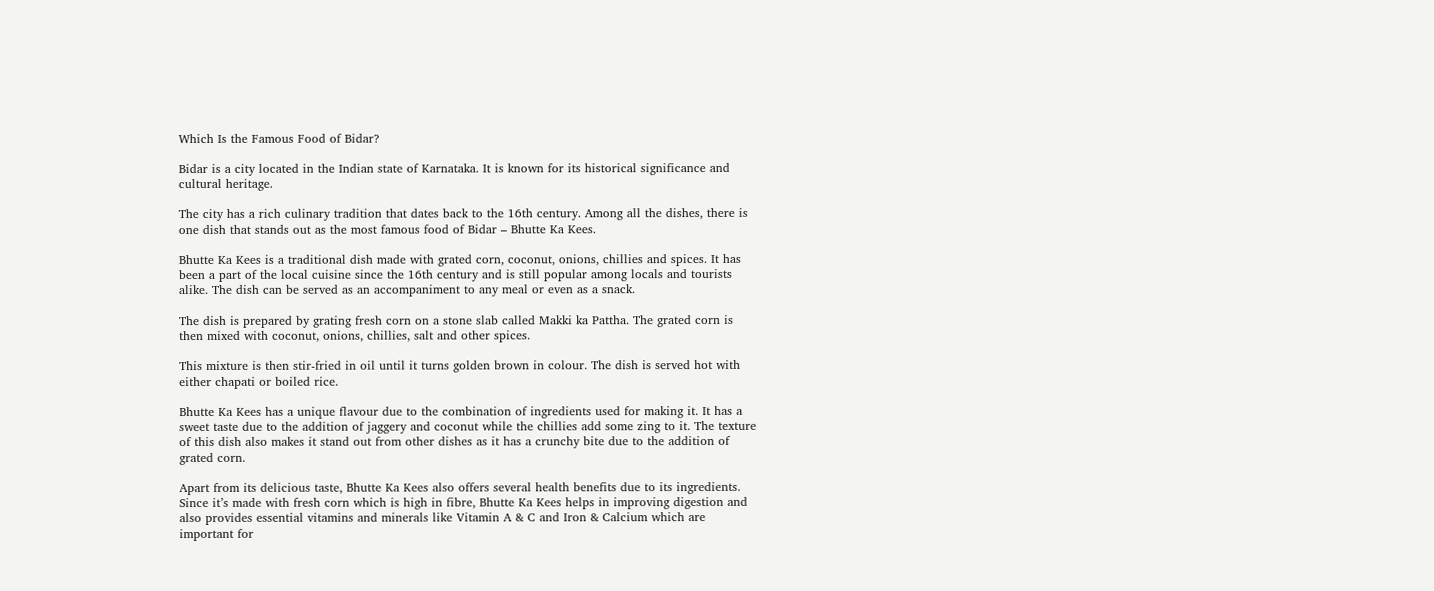Which Is the Famous Food of Bidar?

Bidar is a city located in the Indian state of Karnataka. It is known for its historical significance and cultural heritage.

The city has a rich culinary tradition that dates back to the 16th century. Among all the dishes, there is one dish that stands out as the most famous food of Bidar – Bhutte Ka Kees.

Bhutte Ka Kees is a traditional dish made with grated corn, coconut, onions, chillies and spices. It has been a part of the local cuisine since the 16th century and is still popular among locals and tourists alike. The dish can be served as an accompaniment to any meal or even as a snack.

The dish is prepared by grating fresh corn on a stone slab called Makki ka Pattha. The grated corn is then mixed with coconut, onions, chillies, salt and other spices.

This mixture is then stir-fried in oil until it turns golden brown in colour. The dish is served hot with either chapati or boiled rice.

Bhutte Ka Kees has a unique flavour due to the combination of ingredients used for making it. It has a sweet taste due to the addition of jaggery and coconut while the chillies add some zing to it. The texture of this dish also makes it stand out from other dishes as it has a crunchy bite due to the addition of grated corn.

Apart from its delicious taste, Bhutte Ka Kees also offers several health benefits due to its ingredients. Since it’s made with fresh corn which is high in fibre, Bhutte Ka Kees helps in improving digestion and also provides essential vitamins and minerals like Vitamin A & C and Iron & Calcium which are important for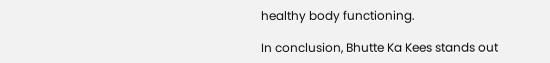healthy body functioning.

In conclusion, Bhutte Ka Kees stands out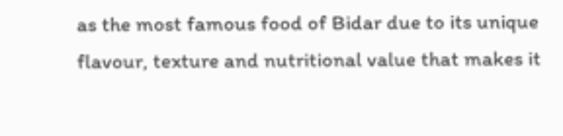as the most famous food of Bidar due to its unique flavour, texture and nutritional value that makes it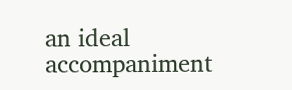an ideal accompaniment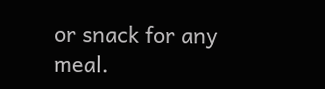or snack for any meal.